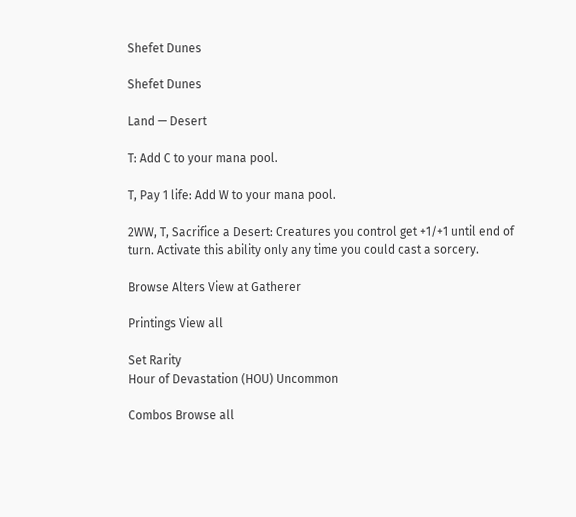Shefet Dunes

Shefet Dunes

Land — Desert

T: Add C to your mana pool.

T, Pay 1 life: Add W to your mana pool.

2WW, T, Sacrifice a Desert: Creatures you control get +1/+1 until end of turn. Activate this ability only any time you could cast a sorcery.

Browse Alters View at Gatherer

Printings View all

Set Rarity
Hour of Devastation (HOU) Uncommon

Combos Browse all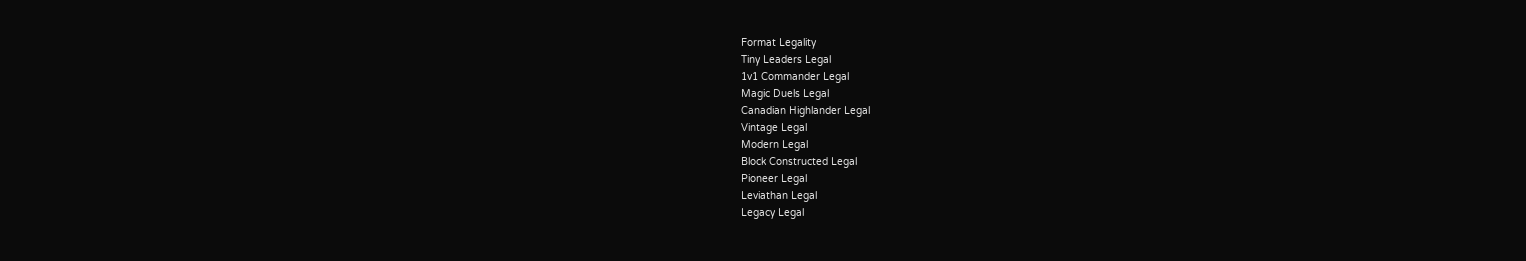Format Legality
Tiny Leaders Legal
1v1 Commander Legal
Magic Duels Legal
Canadian Highlander Legal
Vintage Legal
Modern Legal
Block Constructed Legal
Pioneer Legal
Leviathan Legal
Legacy Legal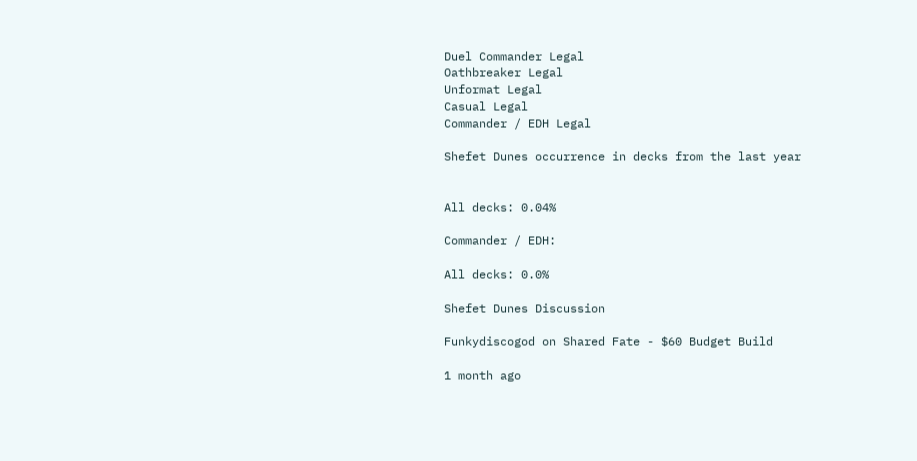Duel Commander Legal
Oathbreaker Legal
Unformat Legal
Casual Legal
Commander / EDH Legal

Shefet Dunes occurrence in decks from the last year


All decks: 0.04%

Commander / EDH:

All decks: 0.0%

Shefet Dunes Discussion

Funkydiscogod on Shared Fate - $60 Budget Build

1 month ago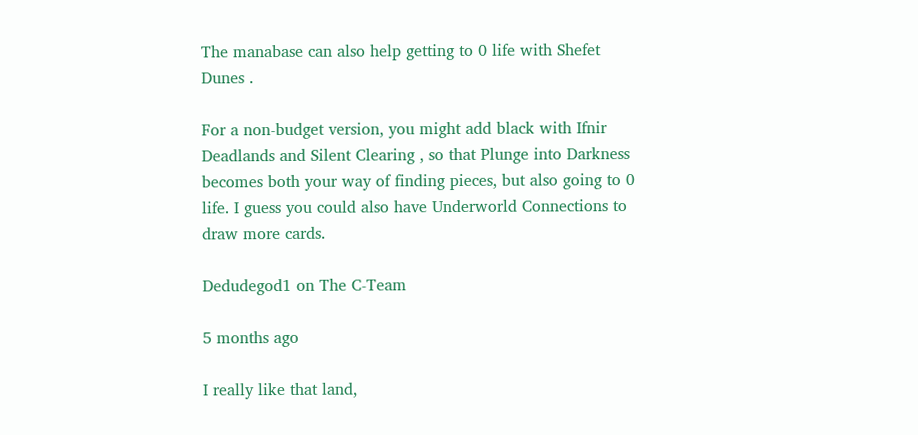The manabase can also help getting to 0 life with Shefet Dunes .

For a non-budget version, you might add black with Ifnir Deadlands and Silent Clearing , so that Plunge into Darkness becomes both your way of finding pieces, but also going to 0 life. I guess you could also have Underworld Connections to draw more cards.

Dedudegod1 on The C-Team

5 months ago

I really like that land,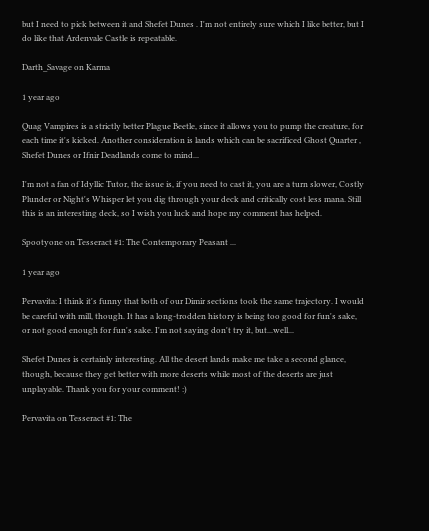but I need to pick between it and Shefet Dunes . I'm not entirely sure which I like better, but I do like that Ardenvale Castle is repeatable.

Darth_Savage on Karma

1 year ago

Quag Vampires is a strictly better Plague Beetle, since it allows you to pump the creature, for each time it's kicked. Another consideration is lands which can be sacrificed Ghost Quarter , Shefet Dunes or Ifnir Deadlands come to mind...

I'm not a fan of Idyllic Tutor, the issue is, if you need to cast it, you are a turn slower, Costly Plunder or Night's Whisper let you dig through your deck and critically cost less mana. Still this is an interesting deck, so I wish you luck and hope my comment has helped.

Spootyone on Tesseract #1: The Contemporary Peasant ...

1 year ago

Pervavita: I think it's funny that both of our Dimir sections took the same trajectory. I would be careful with mill, though. It has a long-trodden history is being too good for fun's sake, or not good enough for fun's sake. I'm not saying don't try it, but...well...

Shefet Dunes is certainly interesting. All the desert lands make me take a second glance, though, because they get better with more deserts while most of the deserts are just unplayable. Thank you for your comment! :)

Pervavita on Tesseract #1: The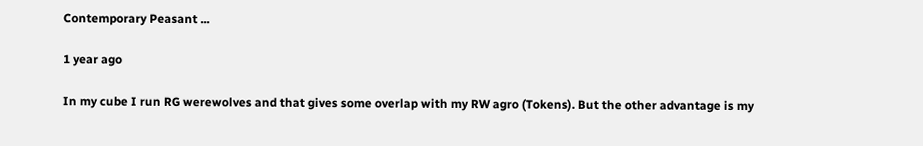Contemporary Peasant ...

1 year ago

In my cube I run RG werewolves and that gives some overlap with my RW agro (Tokens). But the other advantage is my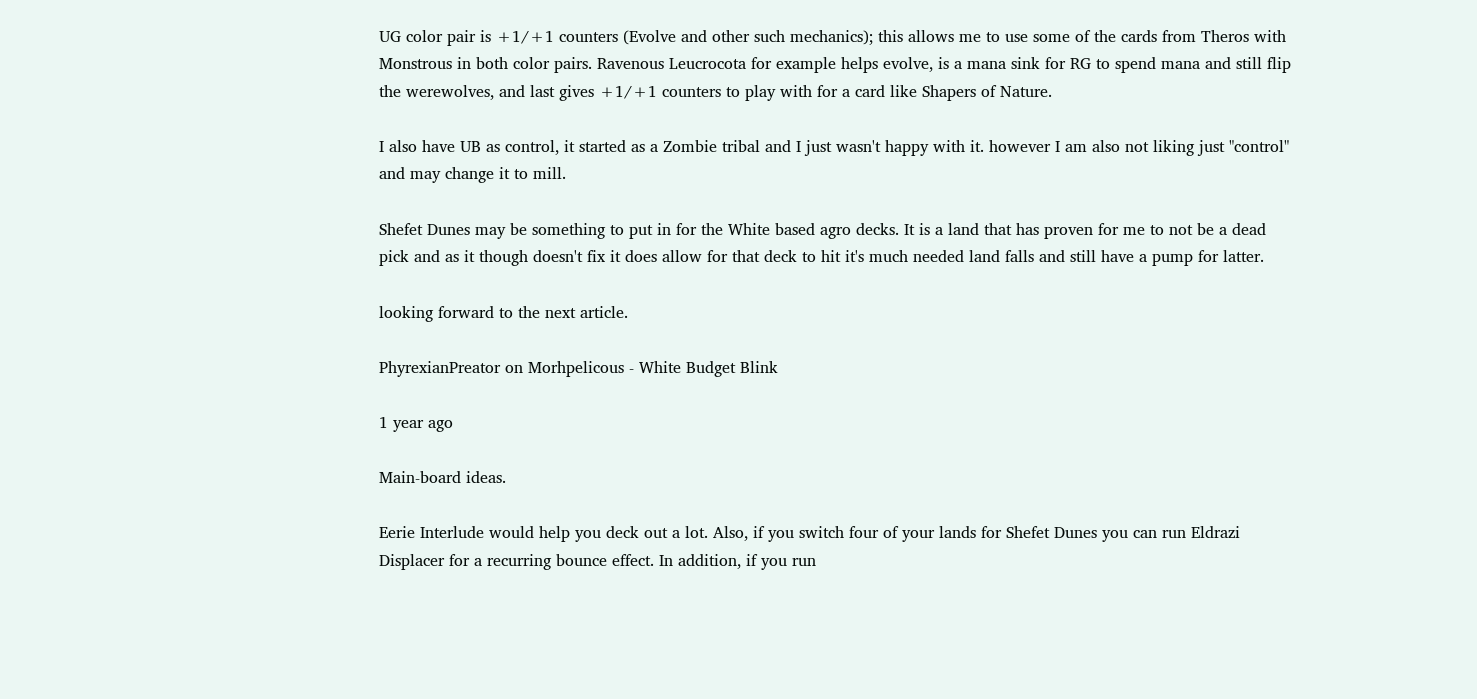UG color pair is +1/+1 counters (Evolve and other such mechanics); this allows me to use some of the cards from Theros with Monstrous in both color pairs. Ravenous Leucrocota for example helps evolve, is a mana sink for RG to spend mana and still flip the werewolves, and last gives +1/+1 counters to play with for a card like Shapers of Nature.

I also have UB as control, it started as a Zombie tribal and I just wasn't happy with it. however I am also not liking just "control" and may change it to mill.

Shefet Dunes may be something to put in for the White based agro decks. It is a land that has proven for me to not be a dead pick and as it though doesn't fix it does allow for that deck to hit it's much needed land falls and still have a pump for latter.

looking forward to the next article.

PhyrexianPreator on Morhpelicous - White Budget Blink

1 year ago

Main-board ideas.

Eerie Interlude would help you deck out a lot. Also, if you switch four of your lands for Shefet Dunes you can run Eldrazi Displacer for a recurring bounce effect. In addition, if you run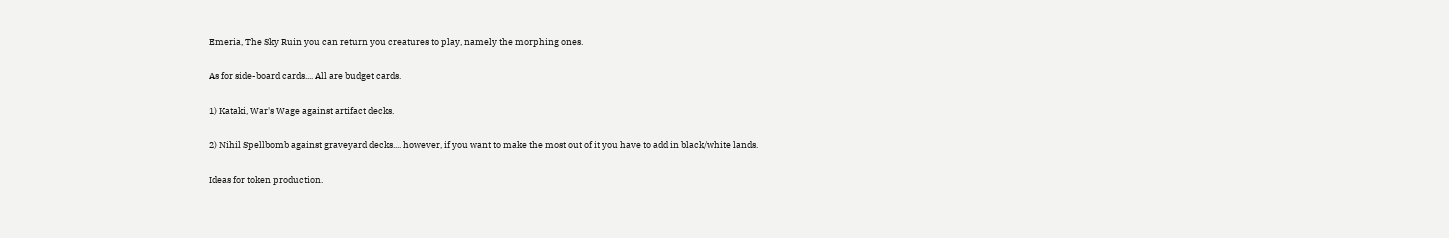Emeria, The Sky Ruin you can return you creatures to play, namely the morphing ones.

As for side-board cards.... All are budget cards.

1) Kataki, War's Wage against artifact decks.

2) Nihil Spellbomb against graveyard decks.... however, if you want to make the most out of it you have to add in black/white lands.

Ideas for token production.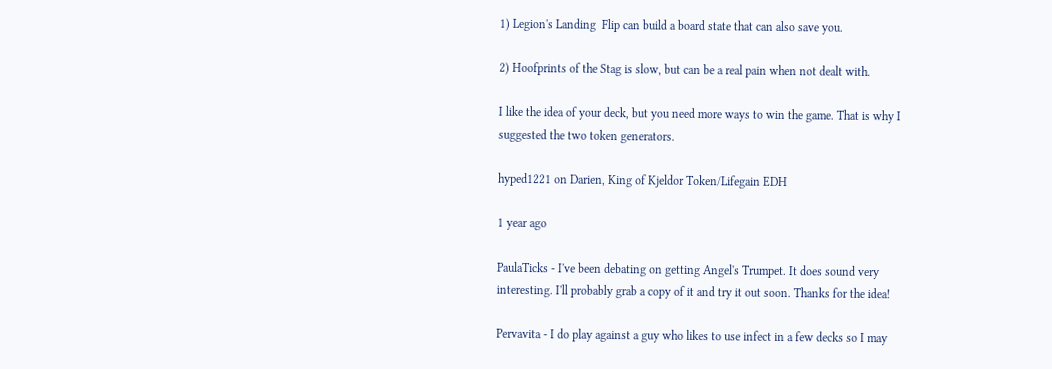1) Legion's Landing  Flip can build a board state that can also save you.

2) Hoofprints of the Stag is slow, but can be a real pain when not dealt with.

I like the idea of your deck, but you need more ways to win the game. That is why I suggested the two token generators.

hyped1221 on Darien, King of Kjeldor Token/Lifegain EDH

1 year ago

PaulaTicks - I've been debating on getting Angel's Trumpet. It does sound very interesting. I'll probably grab a copy of it and try it out soon. Thanks for the idea!

Pervavita - I do play against a guy who likes to use infect in a few decks so I may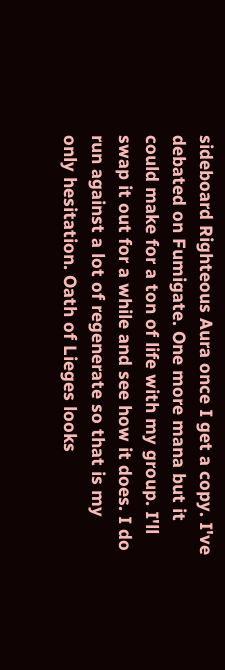sideboard Righteous Aura once I get a copy. I've debated on Fumigate. One more mana but it could make for a ton of life with my group. I'll swap it out for a while and see how it does. I do run against a lot of regenerate so that is my only hesitation. Oath of Lieges looks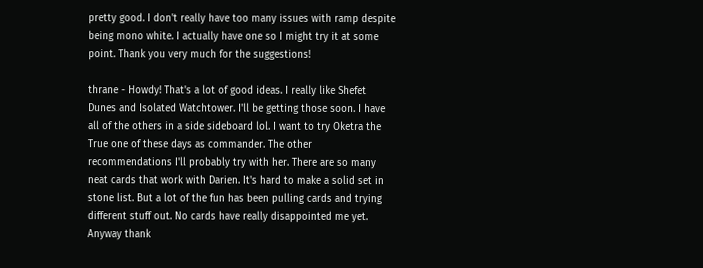pretty good. I don't really have too many issues with ramp despite being mono white. I actually have one so I might try it at some point. Thank you very much for the suggestions!

thrane - Howdy! That's a lot of good ideas. I really like Shefet Dunes and Isolated Watchtower. I'll be getting those soon. I have all of the others in a side sideboard lol. I want to try Oketra the True one of these days as commander. The other recommendations I'll probably try with her. There are so many neat cards that work with Darien. It's hard to make a solid set in stone list. But a lot of the fun has been pulling cards and trying different stuff out. No cards have really disappointed me yet. Anyway thank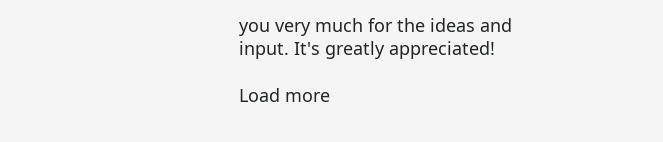you very much for the ideas and input. It's greatly appreciated!

Load more